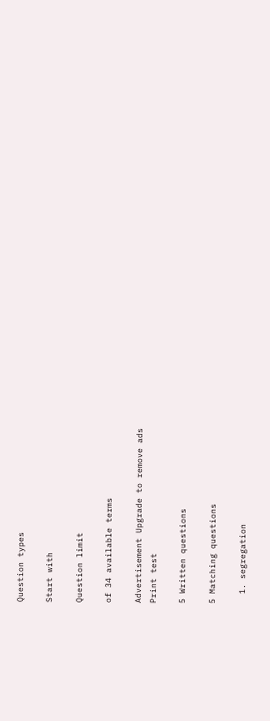Question types

Start with

Question limit

of 34 available terms

Advertisement Upgrade to remove ads
Print test

5 Written questions

5 Matching questions

  1. segregation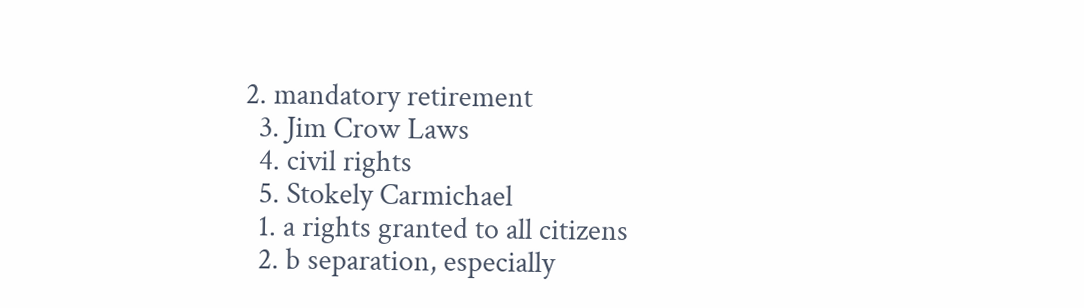2. mandatory retirement
  3. Jim Crow Laws
  4. civil rights
  5. Stokely Carmichael
  1. a rights granted to all citizens
  2. b separation, especially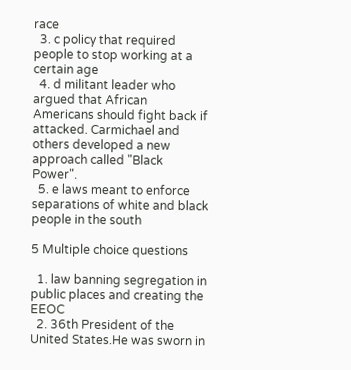race
  3. c policy that required people to stop working at a certain age
  4. d militant leader who argued that African Americans should fight back if attacked. Carmichael and others developed a new approach called "Black Power".
  5. e laws meant to enforce separations of white and black people in the south

5 Multiple choice questions

  1. law banning segregation in public places and creating the EEOC
  2. 36th President of the United States.He was sworn in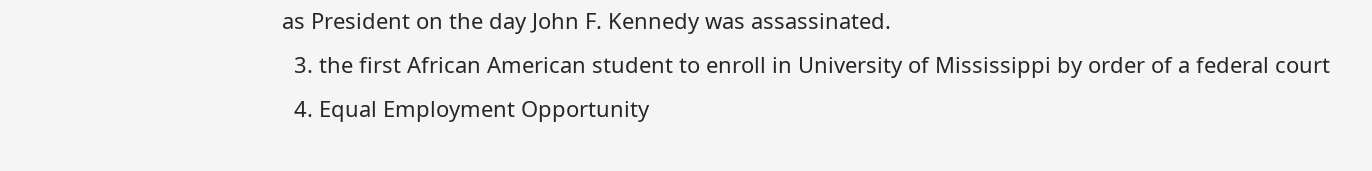as President on the day John F. Kennedy was assassinated.
  3. the first African American student to enroll in University of Mississippi by order of a federal court
  4. Equal Employment Opportunity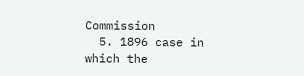Commission
  5. 1896 case in which the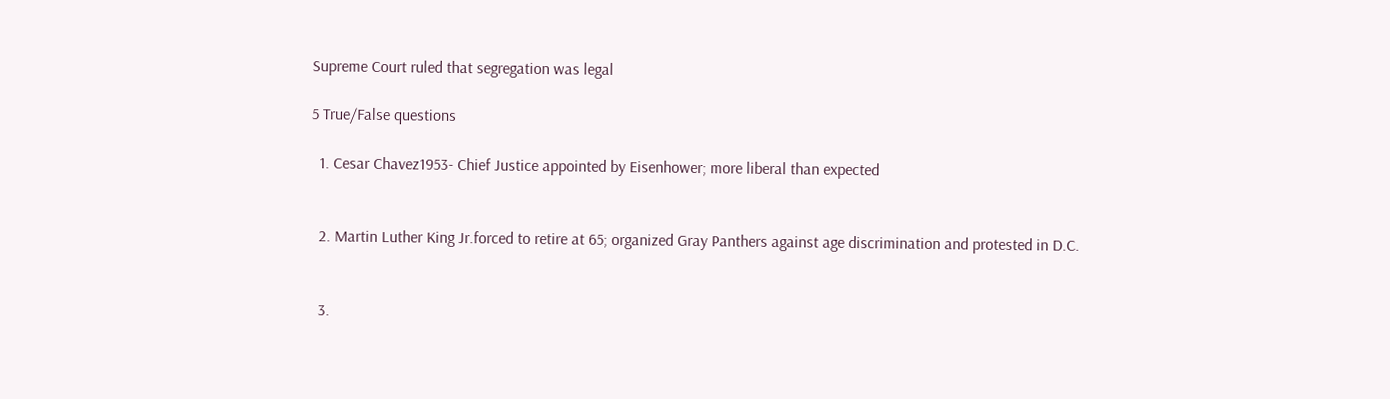Supreme Court ruled that segregation was legal

5 True/False questions

  1. Cesar Chavez1953- Chief Justice appointed by Eisenhower; more liberal than expected


  2. Martin Luther King Jr.forced to retire at 65; organized Gray Panthers against age discrimination and protested in D.C.


  3.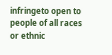infringeto open to people of all races or ethnic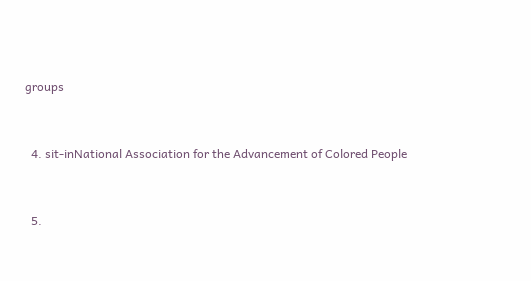groups


  4. sit-inNational Association for the Advancement of Colored People


  5.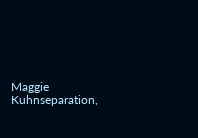Maggie Kuhnseparation,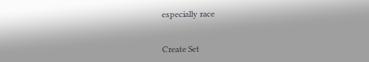especially race


Create Set